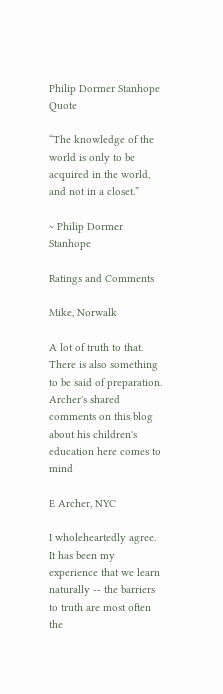Philip Dormer Stanhope Quote

“The knowledge of the world is only to be acquired in the world, and not in a closet.”

~ Philip Dormer Stanhope

Ratings and Comments

Mike, Norwalk

A lot of truth to that. There is also something to be said of preparation. Archer's shared comments on this blog about his children's education here comes to mind

E Archer, NYC

I wholeheartedly agree. It has been my experience that we learn naturally -- the barriers to truth are most often the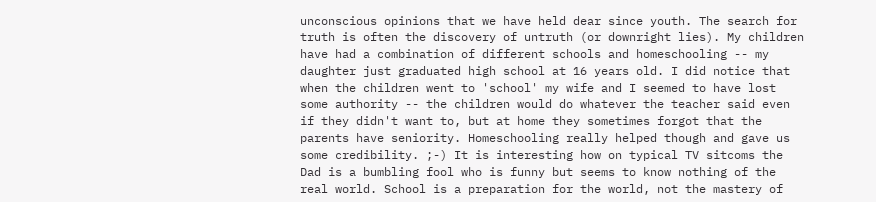unconscious opinions that we have held dear since youth. The search for truth is often the discovery of untruth (or downright lies). My children have had a combination of different schools and homeschooling -- my daughter just graduated high school at 16 years old. I did notice that when the children went to 'school' my wife and I seemed to have lost some authority -- the children would do whatever the teacher said even if they didn't want to, but at home they sometimes forgot that the parents have seniority. Homeschooling really helped though and gave us some credibility. ;-) It is interesting how on typical TV sitcoms the Dad is a bumbling fool who is funny but seems to know nothing of the real world. School is a preparation for the world, not the mastery of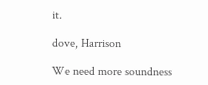it.

dove, Harrison

We need more soundness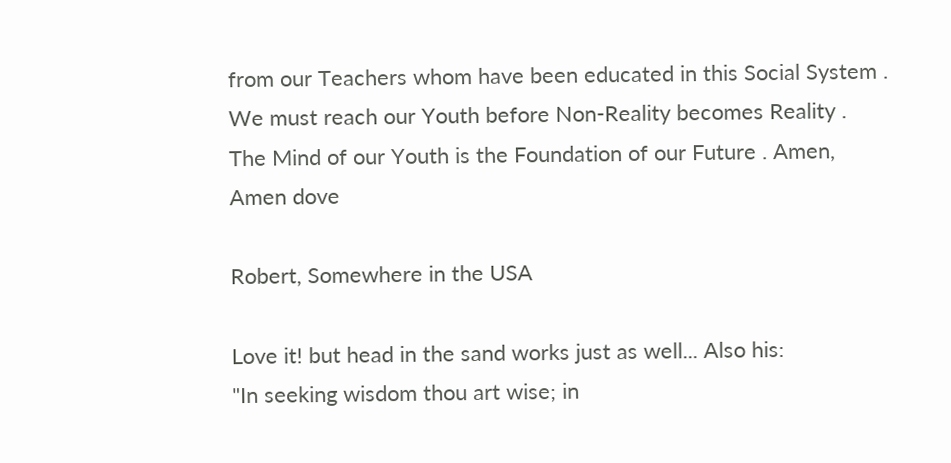from our Teachers whom have been educated in this Social System . We must reach our Youth before Non-Reality becomes Reality . The Mind of our Youth is the Foundation of our Future . Amen, Amen dove

Robert, Somewhere in the USA

Love it! but head in the sand works just as well... Also his:
"In seeking wisdom thou art wise; in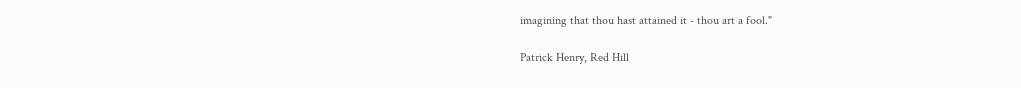imagining that thou hast attained it - thou art a fool."

Patrick Henry, Red Hill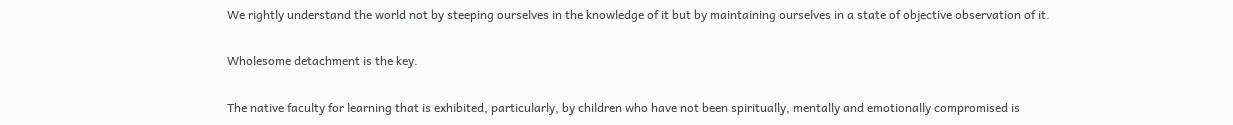We rightly understand the world not by steeping ourselves in the knowledge of it but by maintaining ourselves in a state of objective observation of it.

Wholesome detachment is the key.

The native faculty for learning that is exhibited, particularly, by children who have not been spiritually, mentally and emotionally compromised is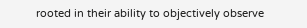rooted in their ability to objectively observe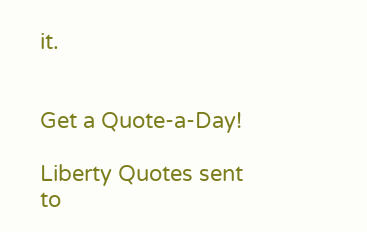it.


Get a Quote-a-Day!

Liberty Quotes sent to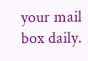your mail box daily.